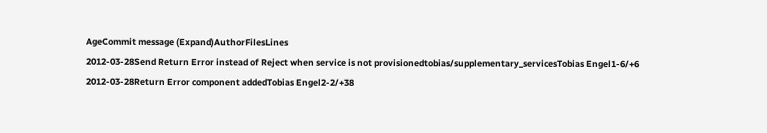AgeCommit message (Expand)AuthorFilesLines
2012-03-28Send Return Error instead of Reject when service is not provisionedtobias/supplementary_servicesTobias Engel1-6/+6
2012-03-28Return Error component addedTobias Engel2-2/+38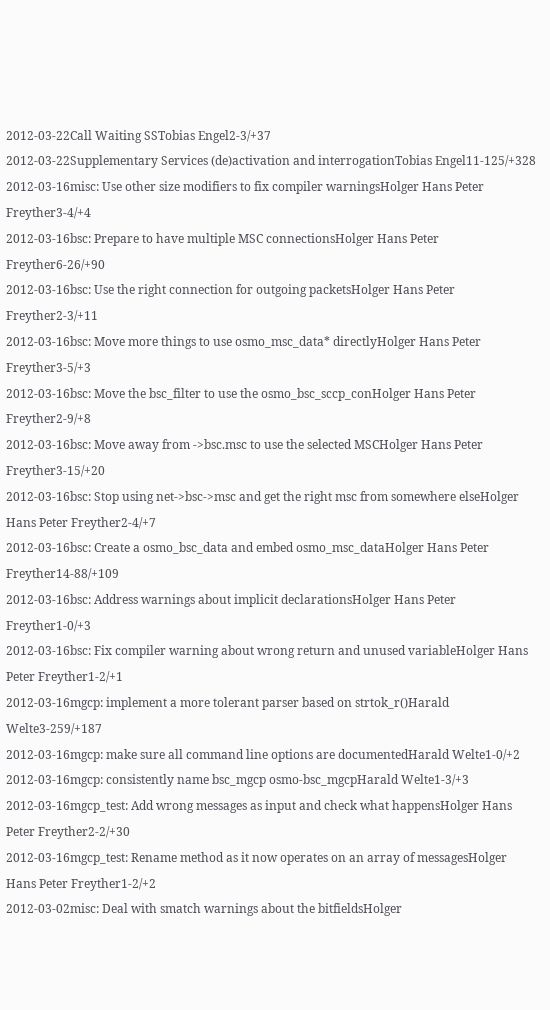2012-03-22Call Waiting SSTobias Engel2-3/+37
2012-03-22Supplementary Services (de)activation and interrogationTobias Engel11-125/+328
2012-03-16misc: Use other size modifiers to fix compiler warningsHolger Hans Peter Freyther3-4/+4
2012-03-16bsc: Prepare to have multiple MSC connectionsHolger Hans Peter Freyther6-26/+90
2012-03-16bsc: Use the right connection for outgoing packetsHolger Hans Peter Freyther2-3/+11
2012-03-16bsc: Move more things to use osmo_msc_data* directlyHolger Hans Peter Freyther3-5/+3
2012-03-16bsc: Move the bsc_filter to use the osmo_bsc_sccp_conHolger Hans Peter Freyther2-9/+8
2012-03-16bsc: Move away from ->bsc.msc to use the selected MSCHolger Hans Peter Freyther3-15/+20
2012-03-16bsc: Stop using net->bsc->msc and get the right msc from somewhere elseHolger Hans Peter Freyther2-4/+7
2012-03-16bsc: Create a osmo_bsc_data and embed osmo_msc_dataHolger Hans Peter Freyther14-88/+109
2012-03-16bsc: Address warnings about implicit declarationsHolger Hans Peter Freyther1-0/+3
2012-03-16bsc: Fix compiler warning about wrong return and unused variableHolger Hans Peter Freyther1-2/+1
2012-03-16mgcp: implement a more tolerant parser based on strtok_r()Harald Welte3-259/+187
2012-03-16mgcp: make sure all command line options are documentedHarald Welte1-0/+2
2012-03-16mgcp: consistently name bsc_mgcp osmo-bsc_mgcpHarald Welte1-3/+3
2012-03-16mgcp_test: Add wrong messages as input and check what happensHolger Hans Peter Freyther2-2/+30
2012-03-16mgcp_test: Rename method as it now operates on an array of messagesHolger Hans Peter Freyther1-2/+2
2012-03-02misc: Deal with smatch warnings about the bitfieldsHolger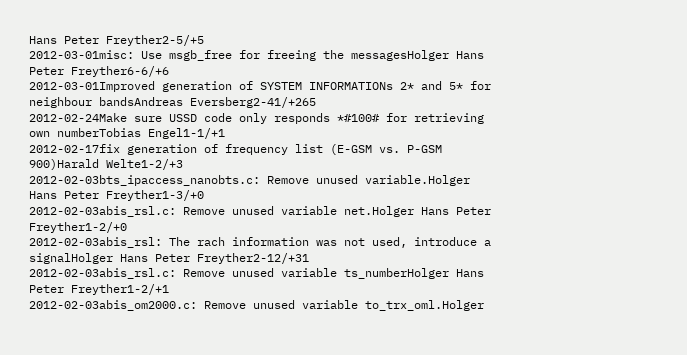Hans Peter Freyther2-5/+5
2012-03-01misc: Use msgb_free for freeing the messagesHolger Hans Peter Freyther6-6/+6
2012-03-01Improved generation of SYSTEM INFORMATIONs 2* and 5* for neighbour bandsAndreas Eversberg2-41/+265
2012-02-24Make sure USSD code only responds *#100# for retrieving own numberTobias Engel1-1/+1
2012-02-17fix generation of frequency list (E-GSM vs. P-GSM 900)Harald Welte1-2/+3
2012-02-03bts_ipaccess_nanobts.c: Remove unused variable.Holger Hans Peter Freyther1-3/+0
2012-02-03abis_rsl.c: Remove unused variable net.Holger Hans Peter Freyther1-2/+0
2012-02-03abis_rsl: The rach information was not used, introduce a signalHolger Hans Peter Freyther2-12/+31
2012-02-03abis_rsl.c: Remove unused variable ts_numberHolger Hans Peter Freyther1-2/+1
2012-02-03abis_om2000.c: Remove unused variable to_trx_oml.Holger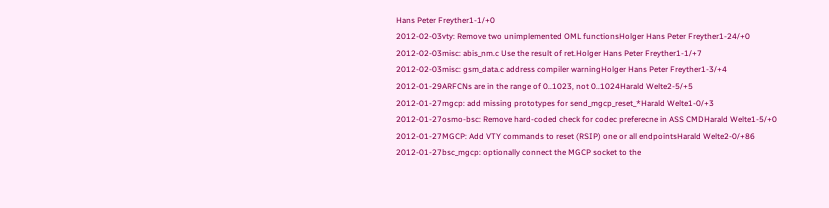Hans Peter Freyther1-1/+0
2012-02-03vty: Remove two unimplemented OML functionsHolger Hans Peter Freyther1-24/+0
2012-02-03misc: abis_nm.c Use the result of ret.Holger Hans Peter Freyther1-1/+7
2012-02-03misc: gsm_data.c address compiler warningHolger Hans Peter Freyther1-3/+4
2012-01-29ARFCNs are in the range of 0..1023, not 0..1024Harald Welte2-5/+5
2012-01-27mgcp: add missing prototypes for send_mgcp_reset_*Harald Welte1-0/+3
2012-01-27osmo-bsc: Remove hard-coded check for codec preferecne in ASS CMDHarald Welte1-5/+0
2012-01-27MGCP: Add VTY commands to reset (RSIP) one or all endpointsHarald Welte2-0/+86
2012-01-27bsc_mgcp: optionally connect the MGCP socket to the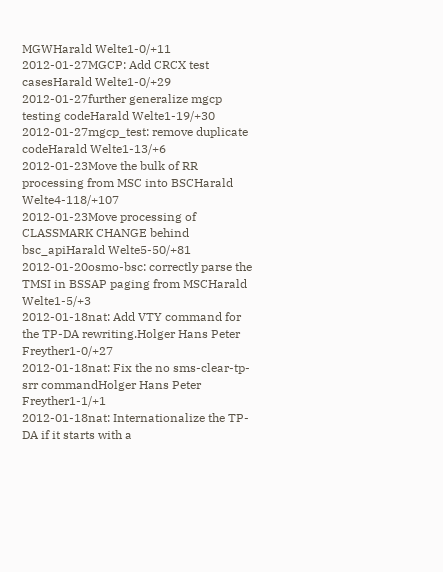MGWHarald Welte1-0/+11
2012-01-27MGCP: Add CRCX test casesHarald Welte1-0/+29
2012-01-27further generalize mgcp testing codeHarald Welte1-19/+30
2012-01-27mgcp_test: remove duplicate codeHarald Welte1-13/+6
2012-01-23Move the bulk of RR processing from MSC into BSCHarald Welte4-118/+107
2012-01-23Move processing of CLASSMARK CHANGE behind bsc_apiHarald Welte5-50/+81
2012-01-20osmo-bsc: correctly parse the TMSI in BSSAP paging from MSCHarald Welte1-5/+3
2012-01-18nat: Add VTY command for the TP-DA rewriting.Holger Hans Peter Freyther1-0/+27
2012-01-18nat: Fix the no sms-clear-tp-srr commandHolger Hans Peter Freyther1-1/+1
2012-01-18nat: Internationalize the TP-DA if it starts with a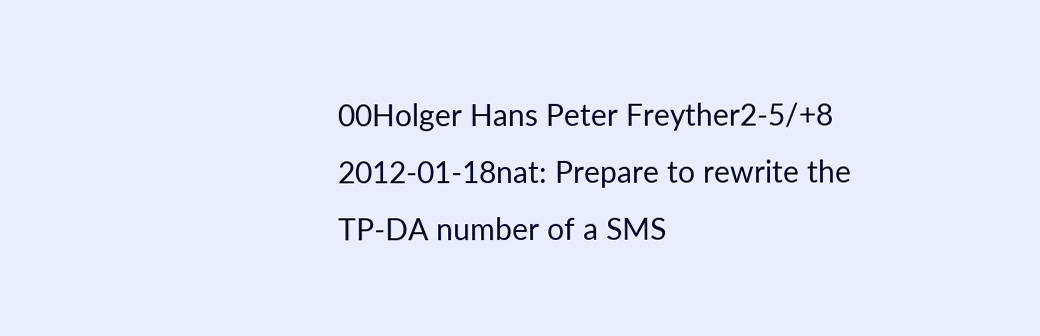00Holger Hans Peter Freyther2-5/+8
2012-01-18nat: Prepare to rewrite the TP-DA number of a SMS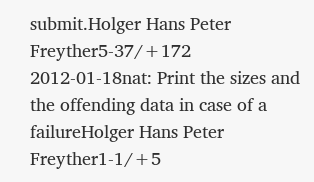submit.Holger Hans Peter Freyther5-37/+172
2012-01-18nat: Print the sizes and the offending data in case of a failureHolger Hans Peter Freyther1-1/+5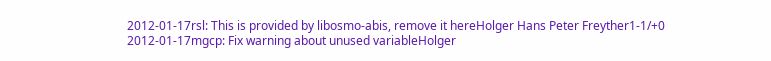2012-01-17rsl: This is provided by libosmo-abis, remove it hereHolger Hans Peter Freyther1-1/+0
2012-01-17mgcp: Fix warning about unused variableHolger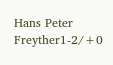Hans Peter Freyther1-2/+0